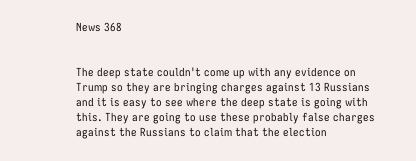News 368


The deep state couldn't come up with any evidence on Trump so they are bringing charges against 13 Russians and it is easy to see where the deep state is going with this. They are going to use these probably false charges against the Russians to claim that the election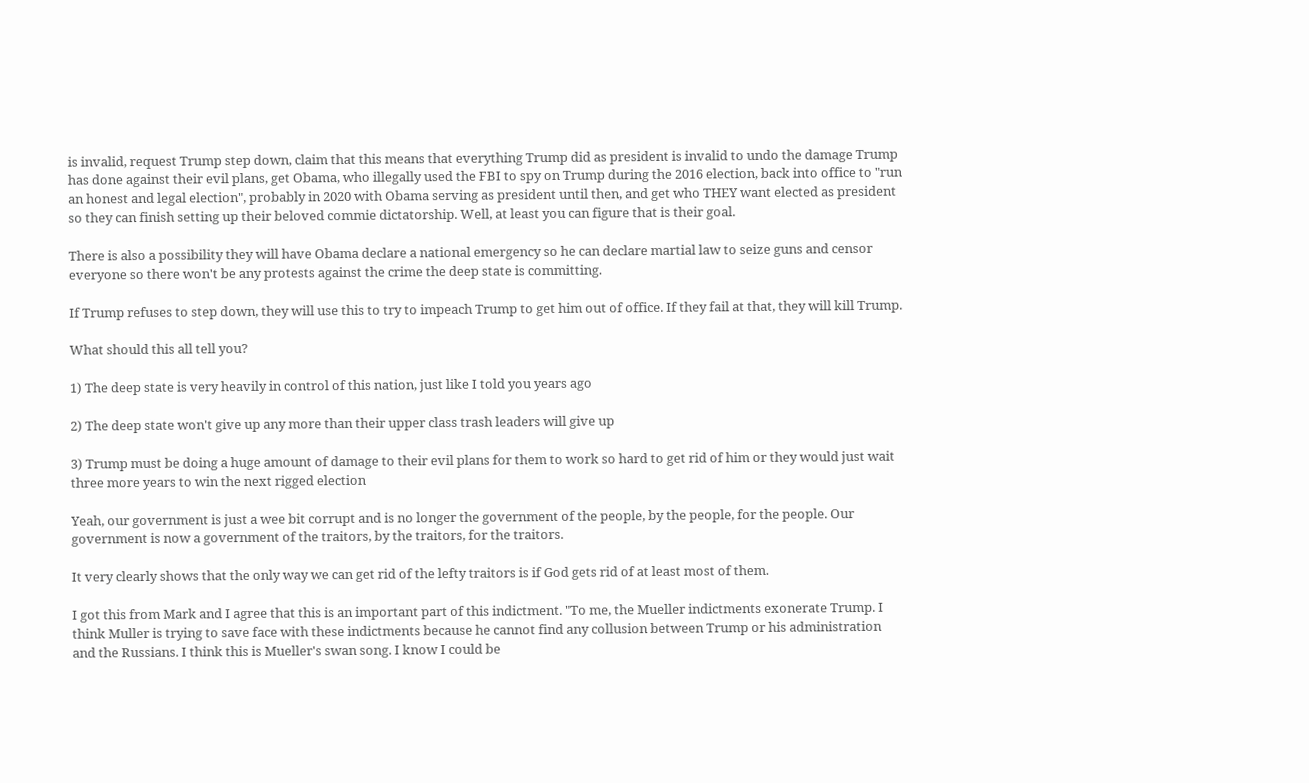is invalid, request Trump step down, claim that this means that everything Trump did as president is invalid to undo the damage Trump has done against their evil plans, get Obama, who illegally used the FBI to spy on Trump during the 2016 election, back into office to "run an honest and legal election", probably in 2020 with Obama serving as president until then, and get who THEY want elected as president so they can finish setting up their beloved commie dictatorship. Well, at least you can figure that is their goal.

There is also a possibility they will have Obama declare a national emergency so he can declare martial law to seize guns and censor everyone so there won't be any protests against the crime the deep state is committing.

If Trump refuses to step down, they will use this to try to impeach Trump to get him out of office. If they fail at that, they will kill Trump.

What should this all tell you?

1) The deep state is very heavily in control of this nation, just like I told you years ago

2) The deep state won't give up any more than their upper class trash leaders will give up

3) Trump must be doing a huge amount of damage to their evil plans for them to work so hard to get rid of him or they would just wait three more years to win the next rigged election

Yeah, our government is just a wee bit corrupt and is no longer the government of the people, by the people, for the people. Our government is now a government of the traitors, by the traitors, for the traitors.

It very clearly shows that the only way we can get rid of the lefty traitors is if God gets rid of at least most of them.

I got this from Mark and I agree that this is an important part of this indictment. "To me, the Mueller indictments exonerate Trump. I think Muller is trying to save face with these indictments because he cannot find any collusion between Trump or his administration and the Russians. I think this is Mueller's swan song. I know I could be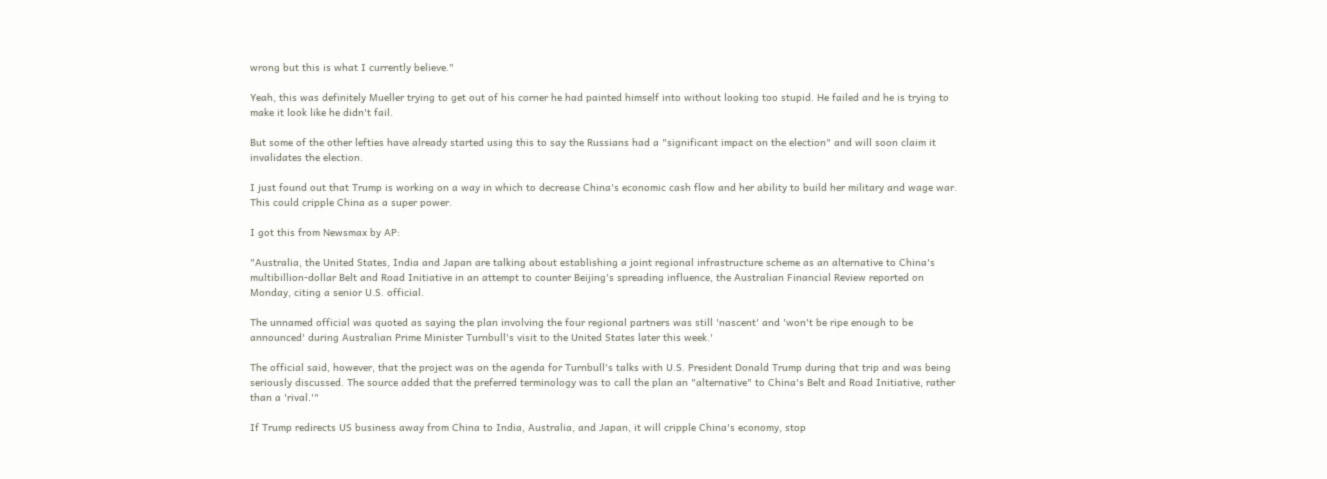wrong but this is what I currently believe."

Yeah, this was definitely Mueller trying to get out of his corner he had painted himself into without looking too stupid. He failed and he is trying to make it look like he didn't fail.

But some of the other lefties have already started using this to say the Russians had a "significant impact on the election" and will soon claim it invalidates the election.

I just found out that Trump is working on a way in which to decrease China's economic cash flow and her ability to build her military and wage war. This could cripple China as a super power.

I got this from Newsmax by AP:

"Australia, the United States, India and Japan are talking about establishing a joint regional infrastructure scheme as an alternative to China's multibillion-dollar Belt and Road Initiative in an attempt to counter Beijing's spreading influence, the Australian Financial Review reported on Monday, citing a senior U.S. official.

The unnamed official was quoted as saying the plan involving the four regional partners was still 'nascent' and 'won't be ripe enough to be announced' during Australian Prime Minister Turnbull's visit to the United States later this week.'

The official said, however, that the project was on the agenda for Turnbull's talks with U.S. President Donald Trump during that trip and was being seriously discussed. The source added that the preferred terminology was to call the plan an "alternative" to China's Belt and Road Initiative, rather than a 'rival.'"

If Trump redirects US business away from China to India, Australia, and Japan, it will cripple China's economy, stop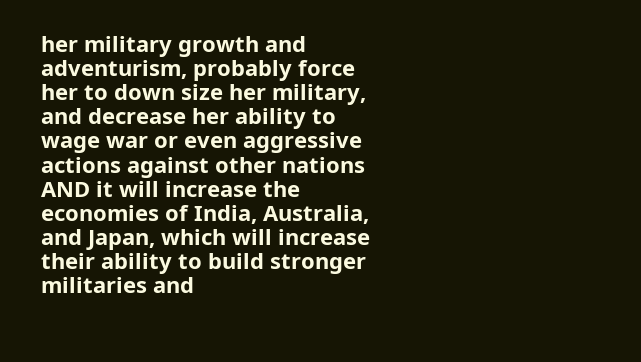her military growth and adventurism, probably force her to down size her military, and decrease her ability to wage war or even aggressive actions against other nations AND it will increase the economies of India, Australia, and Japan, which will increase their ability to build stronger militaries and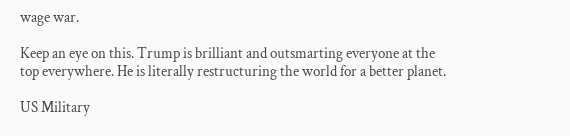wage war.

Keep an eye on this. Trump is brilliant and outsmarting everyone at the top everywhere. He is literally restructuring the world for a better planet.

US Military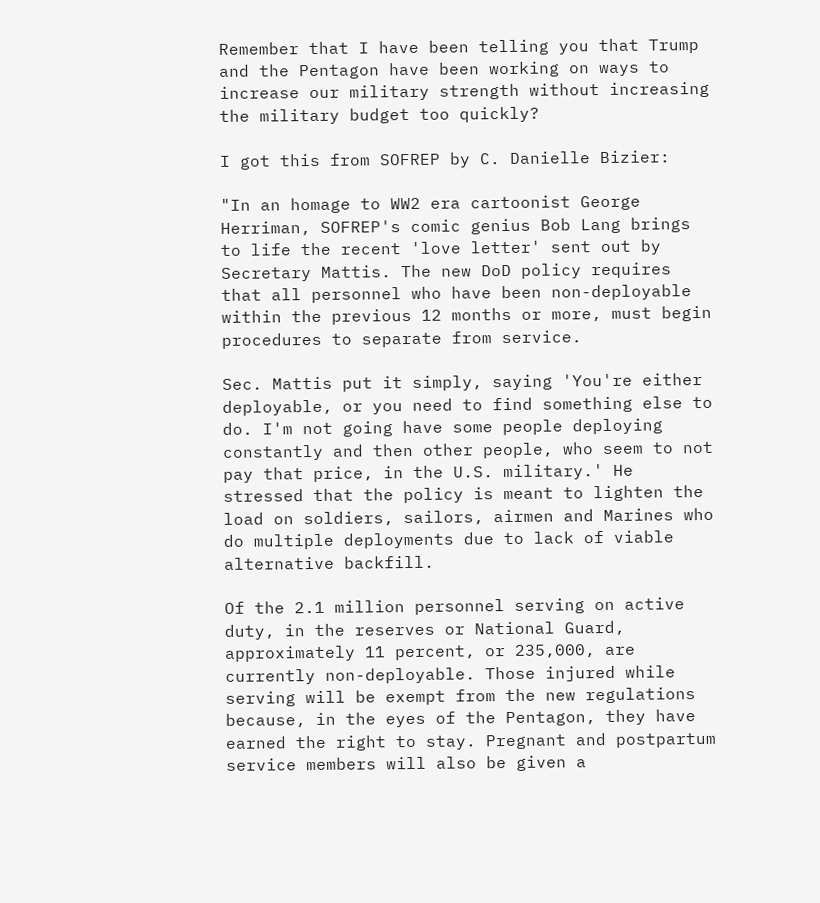Remember that I have been telling you that Trump and the Pentagon have been working on ways to increase our military strength without increasing the military budget too quickly?

I got this from SOFREP by C. Danielle Bizier:

"In an homage to WW2 era cartoonist George Herriman, SOFREP's comic genius Bob Lang brings to life the recent 'love letter' sent out by Secretary Mattis. The new DoD policy requires that all personnel who have been non-deployable within the previous 12 months or more, must begin procedures to separate from service.

Sec. Mattis put it simply, saying 'You're either deployable, or you need to find something else to do. I'm not going have some people deploying constantly and then other people, who seem to not pay that price, in the U.S. military.' He stressed that the policy is meant to lighten the load on soldiers, sailors, airmen and Marines who do multiple deployments due to lack of viable alternative backfill.

Of the 2.1 million personnel serving on active duty, in the reserves or National Guard, approximately 11 percent, or 235,000, are currently non-deployable. Those injured while serving will be exempt from the new regulations because, in the eyes of the Pentagon, they have earned the right to stay. Pregnant and postpartum service members will also be given a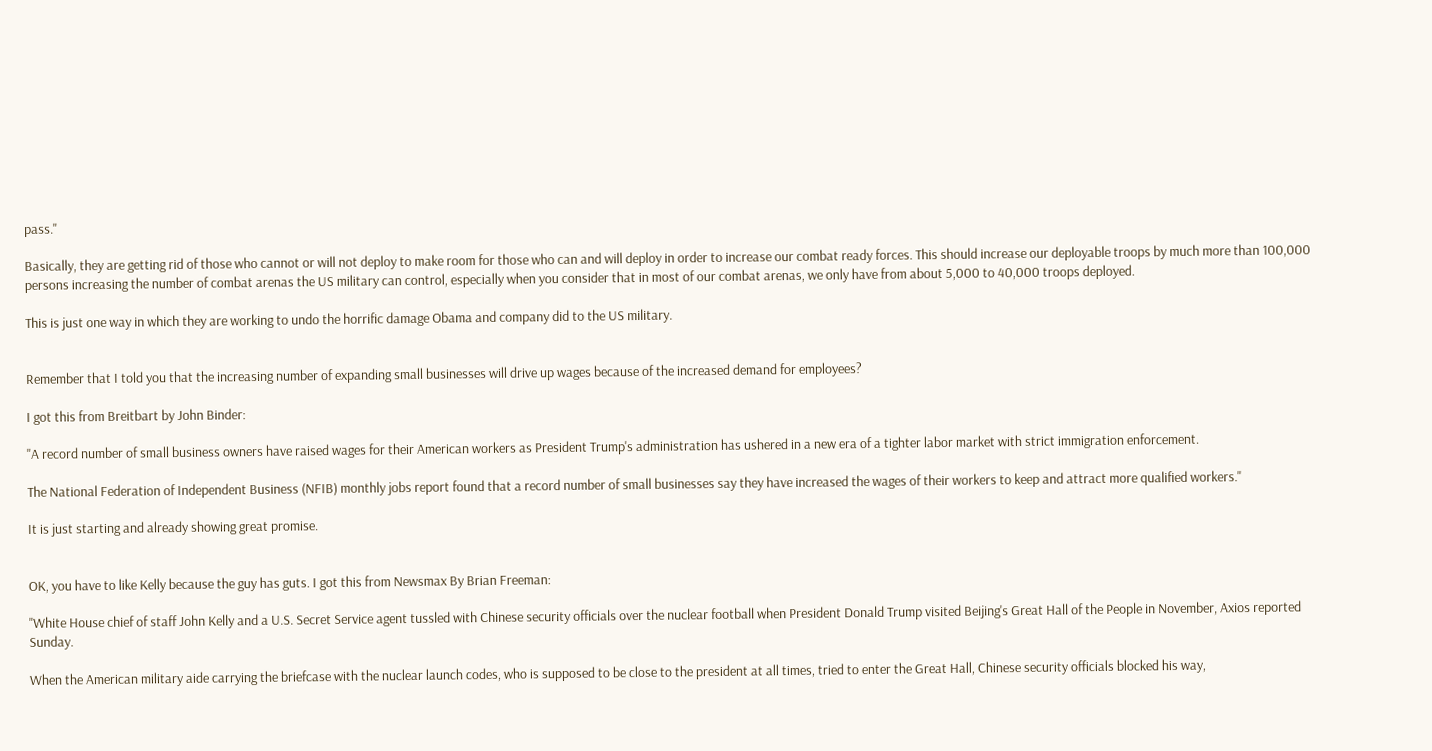pass."

Basically, they are getting rid of those who cannot or will not deploy to make room for those who can and will deploy in order to increase our combat ready forces. This should increase our deployable troops by much more than 100,000 persons increasing the number of combat arenas the US military can control, especially when you consider that in most of our combat arenas, we only have from about 5,000 to 40,000 troops deployed.

This is just one way in which they are working to undo the horrific damage Obama and company did to the US military.


Remember that I told you that the increasing number of expanding small businesses will drive up wages because of the increased demand for employees?

I got this from Breitbart by John Binder:

"A record number of small business owners have raised wages for their American workers as President Trump's administration has ushered in a new era of a tighter labor market with strict immigration enforcement.

The National Federation of Independent Business (NFIB) monthly jobs report found that a record number of small businesses say they have increased the wages of their workers to keep and attract more qualified workers."

It is just starting and already showing great promise.


OK, you have to like Kelly because the guy has guts. I got this from Newsmax By Brian Freeman:

"White House chief of staff John Kelly and a U.S. Secret Service agent tussled with Chinese security officials over the nuclear football when President Donald Trump visited Beijing's Great Hall of the People in November, Axios reported Sunday.

When the American military aide carrying the briefcase with the nuclear launch codes, who is supposed to be close to the president at all times, tried to enter the Great Hall, Chinese security officials blocked his way,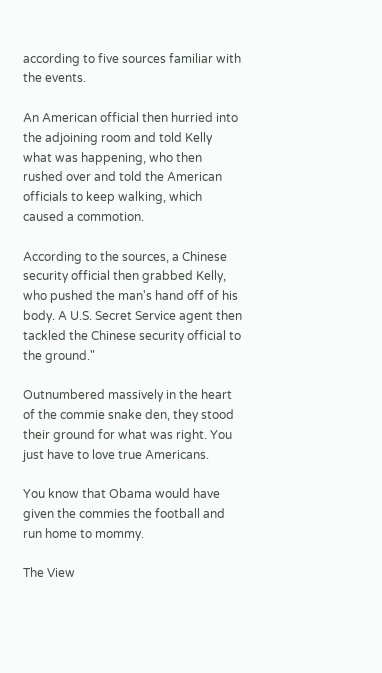according to five sources familiar with the events.

An American official then hurried into the adjoining room and told Kelly what was happening, who then rushed over and told the American officials to keep walking, which caused a commotion.

According to the sources, a Chinese security official then grabbed Kelly, who pushed the man's hand off of his body. A U.S. Secret Service agent then tackled the Chinese security official to the ground."

Outnumbered massively in the heart of the commie snake den, they stood their ground for what was right. You just have to love true Americans.

You know that Obama would have given the commies the football and run home to mommy.

The View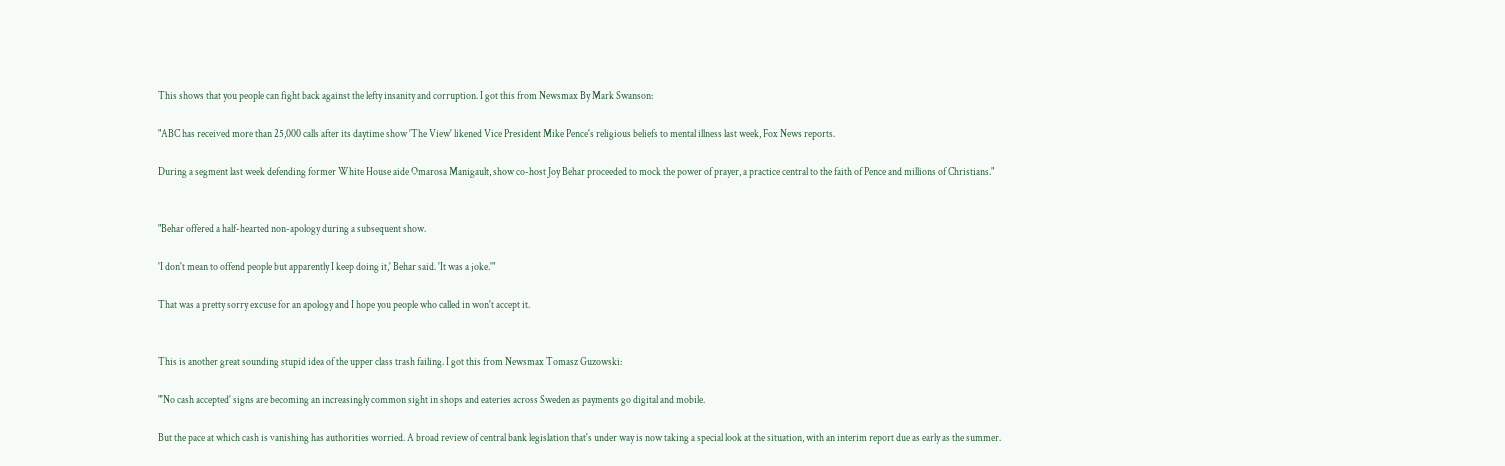This shows that you people can fight back against the lefty insanity and corruption. I got this from Newsmax By Mark Swanson:

"ABC has received more than 25,000 calls after its daytime show 'The View' likened Vice President Mike Pence's religious beliefs to mental illness last week, Fox News reports.

During a segment last week defending former White House aide Omarosa Manigault, show co-host Joy Behar proceeded to mock the power of prayer, a practice central to the faith of Pence and millions of Christians."


"Behar offered a half-hearted non-apology during a subsequent show.

'I don't mean to offend people but apparently I keep doing it,' Behar said. 'It was a joke.'"

That was a pretty sorry excuse for an apology and I hope you people who called in won't accept it.


This is another great sounding stupid idea of the upper class trash failing. I got this from Newsmax Tomasz Guzowski:

"'No cash accepted' signs are becoming an increasingly common sight in shops and eateries across Sweden as payments go digital and mobile.

But the pace at which cash is vanishing has authorities worried. A broad review of central bank legislation that's under way is now taking a special look at the situation, with an interim report due as early as the summer.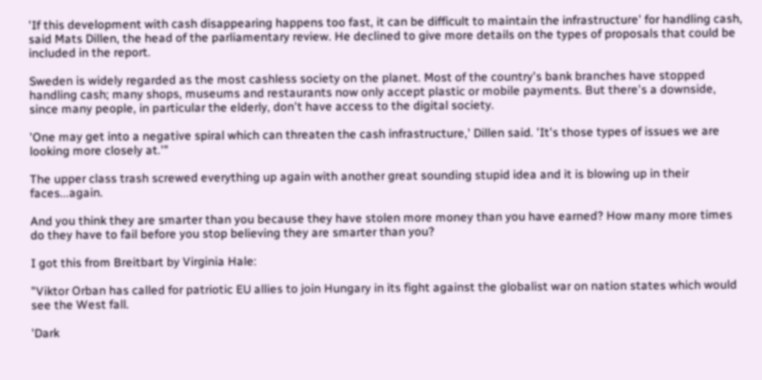'If this development with cash disappearing happens too fast, it can be difficult to maintain the infrastructure' for handling cash, said Mats Dillen, the head of the parliamentary review. He declined to give more details on the types of proposals that could be included in the report.

Sweden is widely regarded as the most cashless society on the planet. Most of the country's bank branches have stopped handling cash; many shops, museums and restaurants now only accept plastic or mobile payments. But there's a downside, since many people, in particular the elderly, don't have access to the digital society.

'One may get into a negative spiral which can threaten the cash infrastructure,' Dillen said. 'It's those types of issues we are looking more closely at.'"

The upper class trash screwed everything up again with another great sounding stupid idea and it is blowing up in their faces...again.

And you think they are smarter than you because they have stolen more money than you have earned? How many more times do they have to fail before you stop believing they are smarter than you?

I got this from Breitbart by Virginia Hale:

"Viktor Orban has called for patriotic EU allies to join Hungary in its fight against the globalist war on nation states which would see the West fall.

'Dark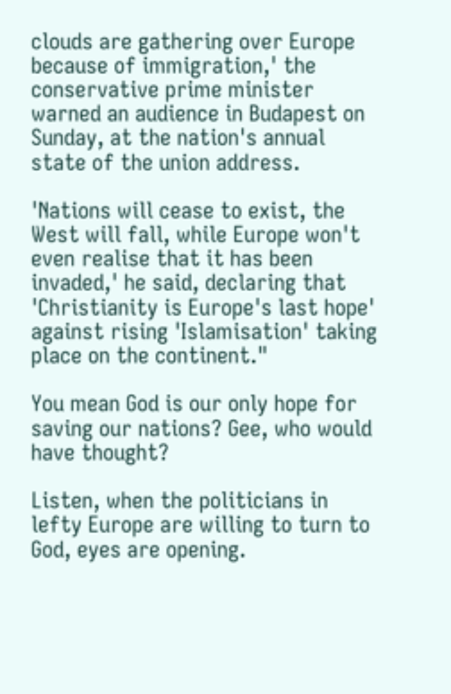clouds are gathering over Europe because of immigration,' the conservative prime minister warned an audience in Budapest on Sunday, at the nation's annual state of the union address.

'Nations will cease to exist, the West will fall, while Europe won't even realise that it has been invaded,' he said, declaring that 'Christianity is Europe's last hope' against rising 'Islamisation' taking place on the continent."

You mean God is our only hope for saving our nations? Gee, who would have thought?

Listen, when the politicians in lefty Europe are willing to turn to God, eyes are opening.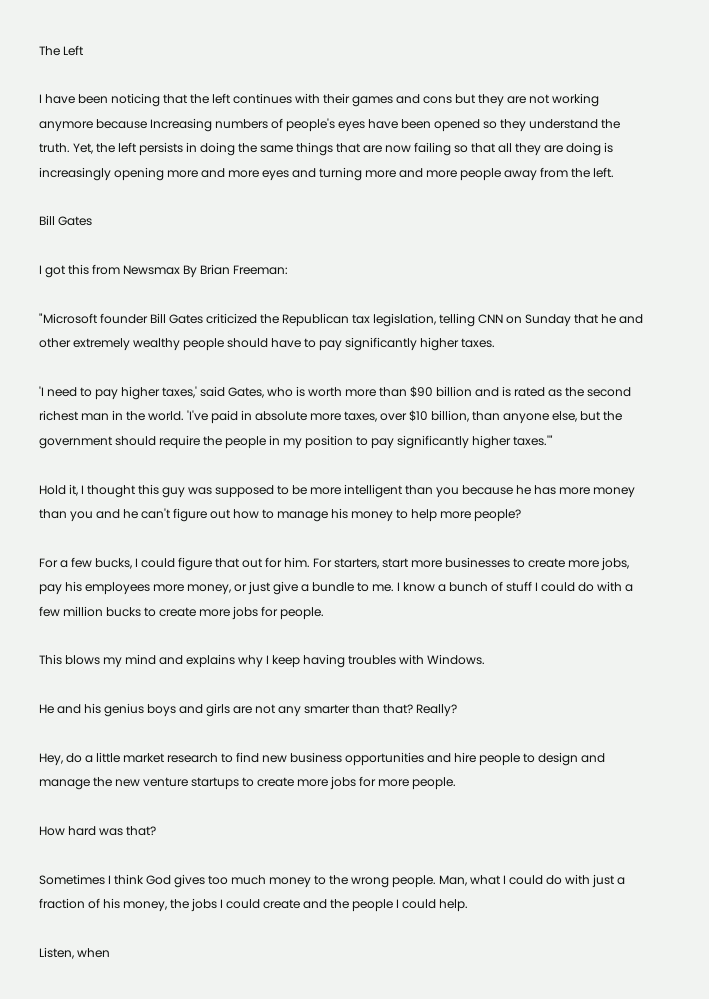The Left

I have been noticing that the left continues with their games and cons but they are not working anymore because Increasing numbers of people's eyes have been opened so they understand the truth. Yet, the left persists in doing the same things that are now failing so that all they are doing is increasingly opening more and more eyes and turning more and more people away from the left.

Bill Gates

I got this from Newsmax By Brian Freeman:

"Microsoft founder Bill Gates criticized the Republican tax legislation, telling CNN on Sunday that he and other extremely wealthy people should have to pay significantly higher taxes.

'I need to pay higher taxes,' said Gates, who is worth more than $90 billion and is rated as the second richest man in the world. 'I've paid in absolute more taxes, over $10 billion, than anyone else, but the government should require the people in my position to pay significantly higher taxes.'"

Hold it, I thought this guy was supposed to be more intelligent than you because he has more money than you and he can't figure out how to manage his money to help more people?

For a few bucks, I could figure that out for him. For starters, start more businesses to create more jobs, pay his employees more money, or just give a bundle to me. I know a bunch of stuff I could do with a few million bucks to create more jobs for people.

This blows my mind and explains why I keep having troubles with Windows.

He and his genius boys and girls are not any smarter than that? Really?

Hey, do a little market research to find new business opportunities and hire people to design and manage the new venture startups to create more jobs for more people.

How hard was that?

Sometimes I think God gives too much money to the wrong people. Man, what I could do with just a fraction of his money, the jobs I could create and the people I could help.

Listen, when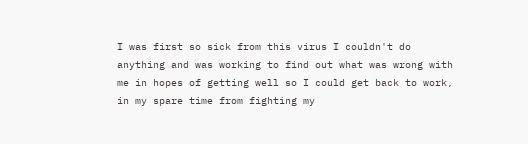I was first so sick from this virus I couldn't do anything and was working to find out what was wrong with me in hopes of getting well so I could get back to work, in my spare time from fighting my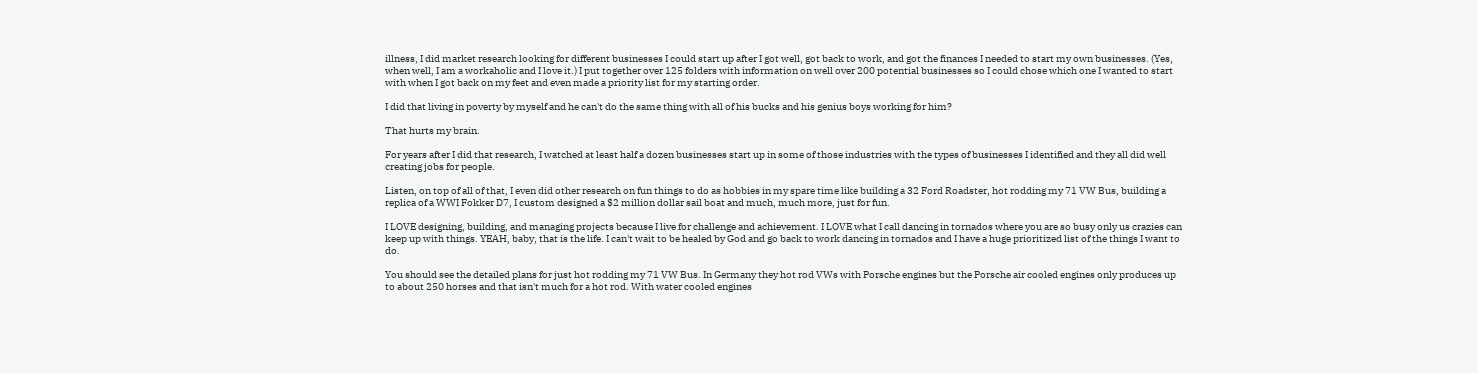illness, I did market research looking for different businesses I could start up after I got well, got back to work, and got the finances I needed to start my own businesses. (Yes, when well, I am a workaholic and I love it.) I put together over 125 folders with information on well over 200 potential businesses so I could chose which one I wanted to start with when I got back on my feet and even made a priority list for my starting order.

I did that living in poverty by myself and he can't do the same thing with all of his bucks and his genius boys working for him?

That hurts my brain.

For years after I did that research, I watched at least half a dozen businesses start up in some of those industries with the types of businesses I identified and they all did well creating jobs for people.

Listen, on top of all of that, I even did other research on fun things to do as hobbies in my spare time like building a 32 Ford Roadster, hot rodding my 71 VW Bus, building a replica of a WWI Fokker D7, I custom designed a $2 million dollar sail boat and much, much more, just for fun.

I LOVE designing, building, and managing projects because I live for challenge and achievement. I LOVE what I call dancing in tornados where you are so busy only us crazies can keep up with things. YEAH, baby, that is the life. I can't wait to be healed by God and go back to work dancing in tornados and I have a huge prioritized list of the things I want to do.

You should see the detailed plans for just hot rodding my 71 VW Bus. In Germany they hot rod VWs with Porsche engines but the Porsche air cooled engines only produces up to about 250 horses and that isn't much for a hot rod. With water cooled engines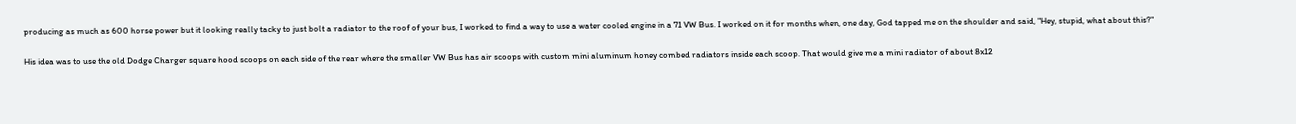producing as much as 600 horse power but it looking really tacky to just bolt a radiator to the roof of your bus, I worked to find a way to use a water cooled engine in a 71 VW Bus. I worked on it for months when, one day, God tapped me on the shoulder and said, "Hey, stupid, what about this?"

His idea was to use the old Dodge Charger square hood scoops on each side of the rear where the smaller VW Bus has air scoops with custom mini aluminum honey combed radiators inside each scoop. That would give me a mini radiator of about 8x12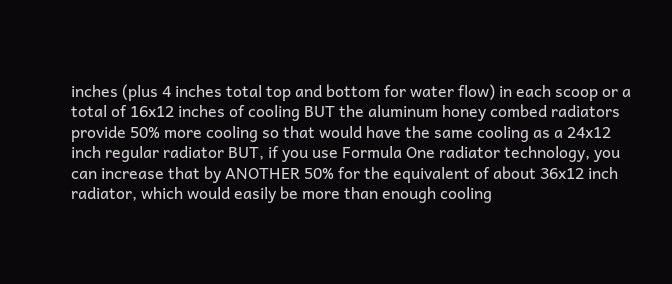inches (plus 4 inches total top and bottom for water flow) in each scoop or a total of 16x12 inches of cooling BUT the aluminum honey combed radiators provide 50% more cooling so that would have the same cooling as a 24x12 inch regular radiator BUT, if you use Formula One radiator technology, you can increase that by ANOTHER 50% for the equivalent of about 36x12 inch radiator, which would easily be more than enough cooling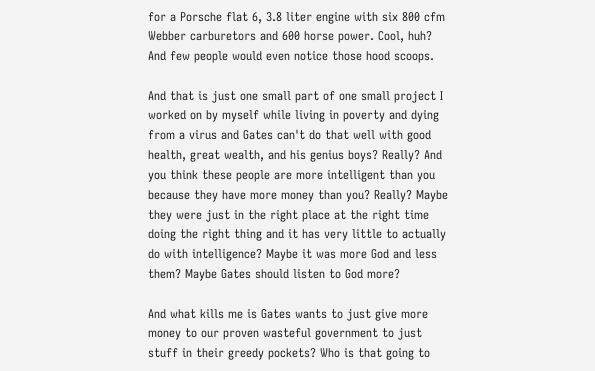for a Porsche flat 6, 3.8 liter engine with six 800 cfm Webber carburetors and 600 horse power. Cool, huh? And few people would even notice those hood scoops.

And that is just one small part of one small project I worked on by myself while living in poverty and dying from a virus and Gates can't do that well with good health, great wealth, and his genius boys? Really? And you think these people are more intelligent than you because they have more money than you? Really? Maybe they were just in the right place at the right time doing the right thing and it has very little to actually do with intelligence? Maybe it was more God and less them? Maybe Gates should listen to God more?

And what kills me is Gates wants to just give more money to our proven wasteful government to just stuff in their greedy pockets? Who is that going to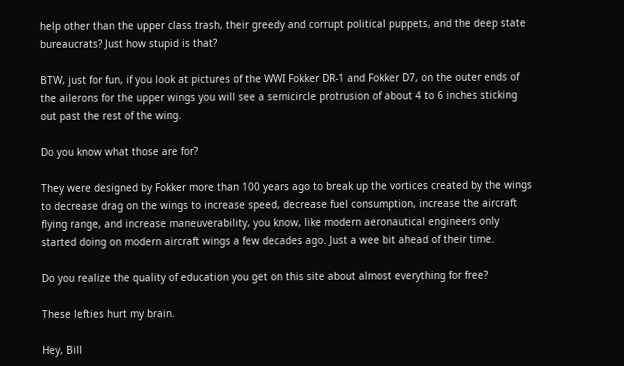help other than the upper class trash, their greedy and corrupt political puppets, and the deep state bureaucrats? Just how stupid is that?

BTW, just for fun, if you look at pictures of the WWI Fokker DR-1 and Fokker D7, on the outer ends of the ailerons for the upper wings you will see a semicircle protrusion of about 4 to 6 inches sticking out past the rest of the wing.

Do you know what those are for?

They were designed by Fokker more than 100 years ago to break up the vortices created by the wings to decrease drag on the wings to increase speed, decrease fuel consumption, increase the aircraft flying range, and increase maneuverability, you know, like modern aeronautical engineers only started doing on modern aircraft wings a few decades ago. Just a wee bit ahead of their time.

Do you realize the quality of education you get on this site about almost everything for free?

These lefties hurt my brain.

Hey, Bill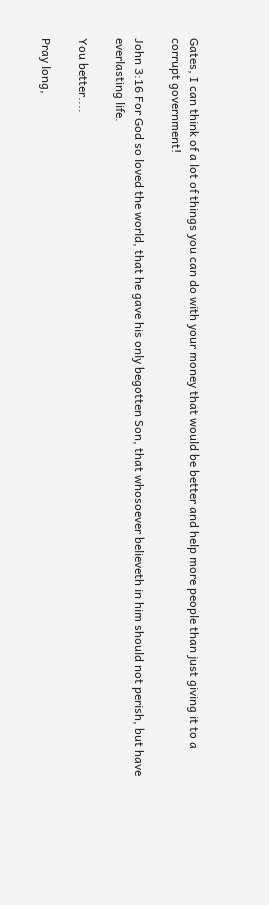Gates, I can think of a lot of things you can do with your money that would be better and help more people than just giving it to a corrupt government!

John 3:16 For God so loved the world, that he gave his only begotten Son, that whosoever believeth in him should not perish, but have everlasting life.

You better....

Pray long,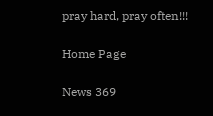pray hard, pray often!!!

Home Page

News 369